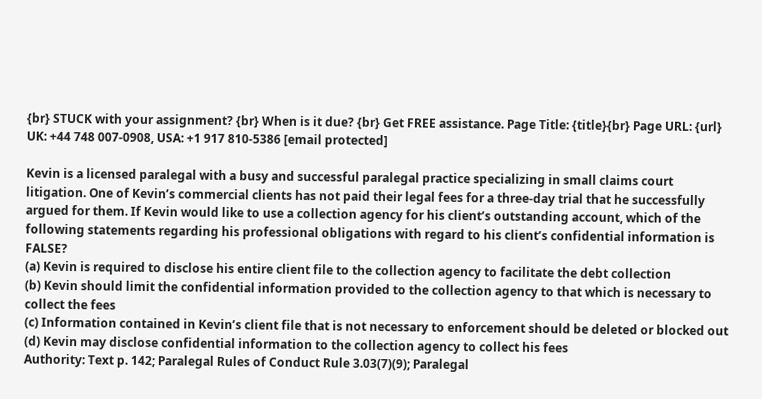{br} STUCK with your assignment? {br} When is it due? {br} Get FREE assistance. Page Title: {title}{br} Page URL: {url}
UK: +44 748 007-0908, USA: +1 917 810-5386 [email protected]

Kevin is a licensed paralegal with a busy and successful paralegal practice specializing in small claims court litigation. One of Kevin’s commercial clients has not paid their legal fees for a three-day trial that he successfully argued for them. If Kevin would like to use a collection agency for his client’s outstanding account, which of the following statements regarding his professional obligations with regard to his client’s confidential information is FALSE?
(a) Kevin is required to disclose his entire client file to the collection agency to facilitate the debt collection
(b) Kevin should limit the confidential information provided to the collection agency to that which is necessary to collect the fees
(c) Information contained in Kevin’s client file that is not necessary to enforcement should be deleted or blocked out
(d) Kevin may disclose confidential information to the collection agency to collect his fees
Authority: Text p. 142; Paralegal Rules of Conduct Rule 3.03(7)(9); Paralegal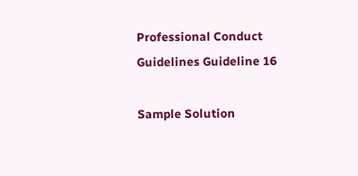Professional Conduct Guidelines Guideline 16

Sample Solution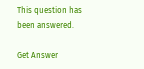This question has been answered.

Get Answer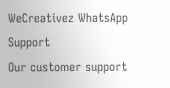WeCreativez WhatsApp Support
Our customer support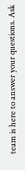team is here to answer your questions. Ask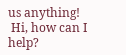us anything!
 Hi, how can I help?